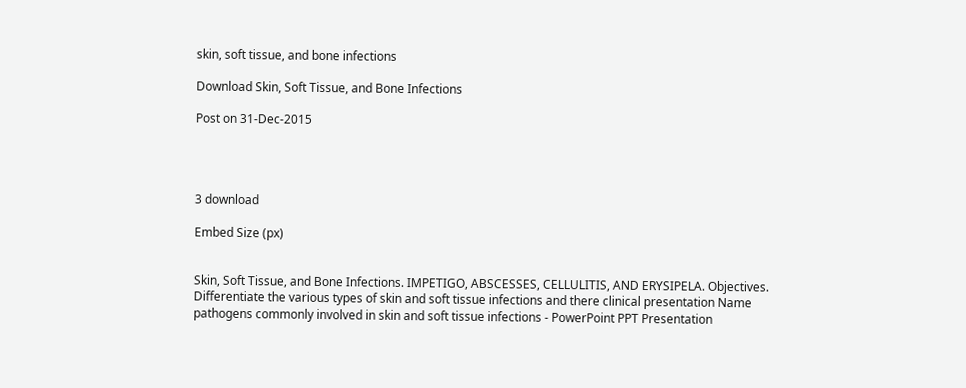skin, soft tissue, and bone infections

Download Skin, Soft Tissue, and Bone Infections

Post on 31-Dec-2015




3 download

Embed Size (px)


Skin, Soft Tissue, and Bone Infections. IMPETIGO, ABSCESSES, CELLULITIS, AND ERYSIPELA. Objectives. Differentiate the various types of skin and soft tissue infections and there clinical presentation Name pathogens commonly involved in skin and soft tissue infections - PowerPoint PPT Presentation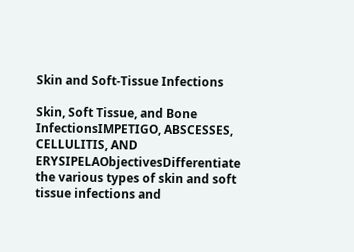Skin and Soft-Tissue Infections

Skin, Soft Tissue, and Bone InfectionsIMPETIGO, ABSCESSES, CELLULITIS, AND ERYSIPELAObjectivesDifferentiate the various types of skin and soft tissue infections and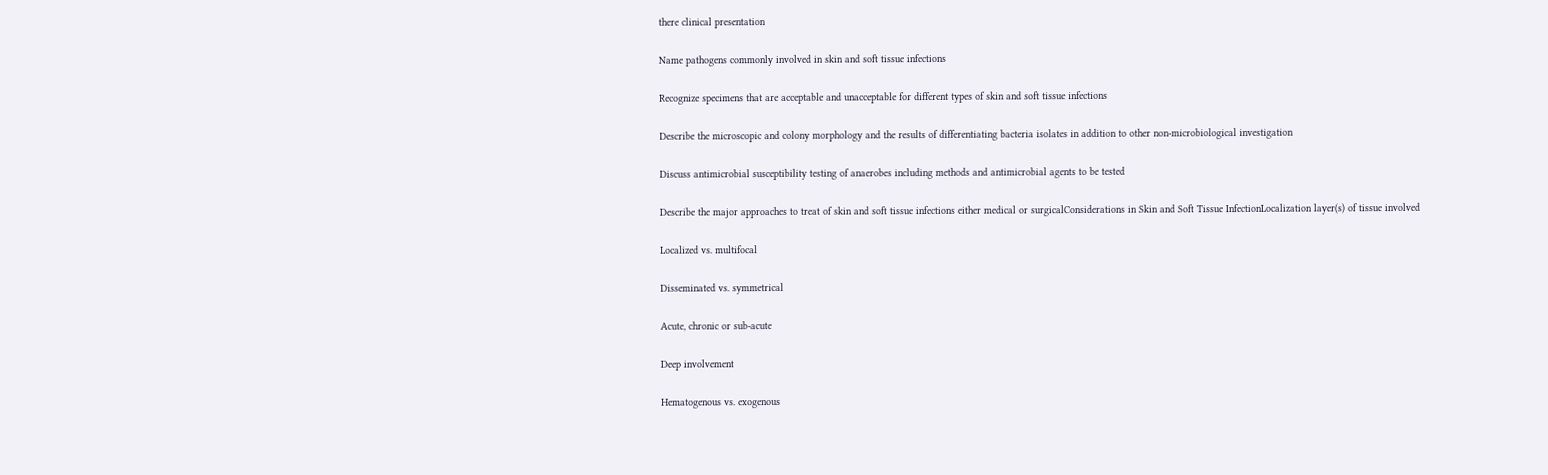there clinical presentation

Name pathogens commonly involved in skin and soft tissue infections

Recognize specimens that are acceptable and unacceptable for different types of skin and soft tissue infections

Describe the microscopic and colony morphology and the results of differentiating bacteria isolates in addition to other non-microbiological investigation

Discuss antimicrobial susceptibility testing of anaerobes including methods and antimicrobial agents to be tested

Describe the major approaches to treat of skin and soft tissue infections either medical or surgicalConsiderations in Skin and Soft Tissue InfectionLocalization layer(s) of tissue involved

Localized vs. multifocal

Disseminated vs. symmetrical

Acute, chronic or sub-acute

Deep involvement

Hematogenous vs. exogenous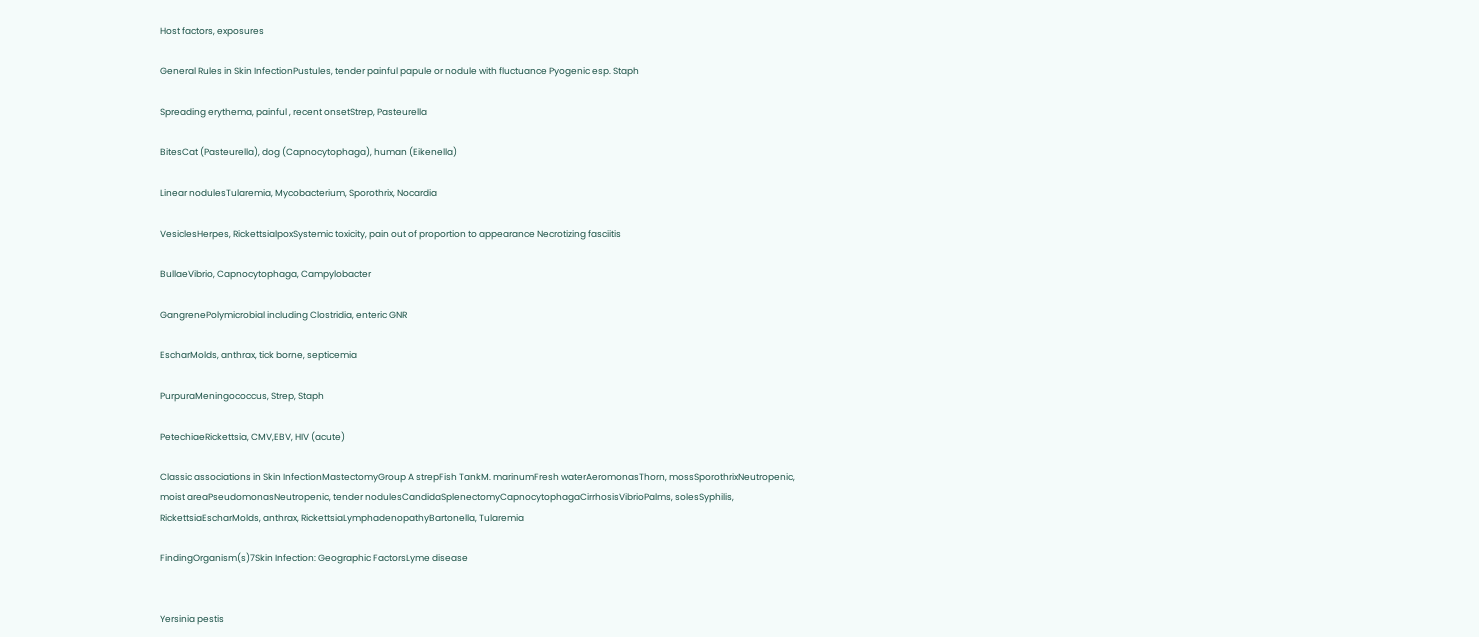Host factors, exposures

General Rules in Skin InfectionPustules, tender painful papule or nodule with fluctuance Pyogenic esp. Staph

Spreading erythema, painful , recent onsetStrep, Pasteurella

BitesCat (Pasteurella), dog (Capnocytophaga), human (Eikenella)

Linear nodulesTularemia, Mycobacterium, Sporothrix, Nocardia

VesiclesHerpes, RickettsialpoxSystemic toxicity, pain out of proportion to appearance Necrotizing fasciitis

BullaeVibrio, Capnocytophaga, Campylobacter

GangrenePolymicrobial including Clostridia, enteric GNR

EscharMolds, anthrax, tick borne, septicemia

PurpuraMeningococcus, Strep, Staph

PetechiaeRickettsia, CMV,EBV, HIV (acute)

Classic associations in Skin InfectionMastectomyGroup A strepFish TankM. marinumFresh waterAeromonasThorn, mossSporothrixNeutropenic, moist areaPseudomonasNeutropenic, tender nodulesCandidaSplenectomyCapnocytophagaCirrhosisVibrioPalms, solesSyphilis, RickettsiaEscharMolds, anthrax, RickettsiaLymphadenopathyBartonella, Tularemia

FindingOrganism(s)7Skin Infection: Geographic FactorsLyme disease


Yersinia pestis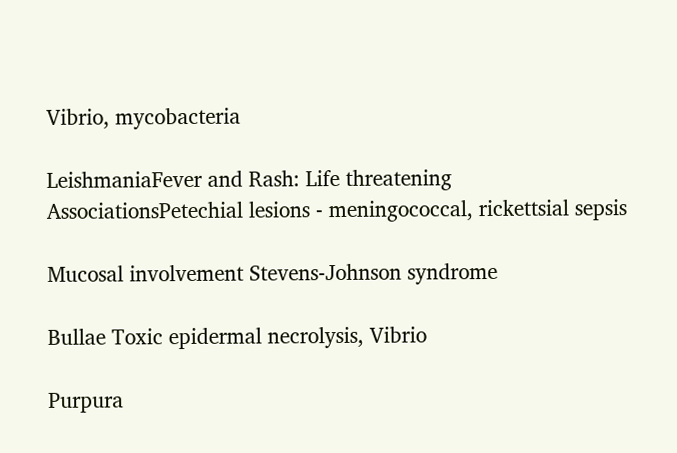Vibrio, mycobacteria

LeishmaniaFever and Rash: Life threatening AssociationsPetechial lesions - meningococcal, rickettsial sepsis

Mucosal involvement Stevens-Johnson syndrome

Bullae Toxic epidermal necrolysis, Vibrio

Purpura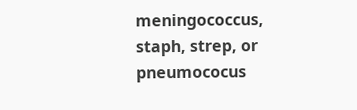meningococcus, staph, strep, or pneumococus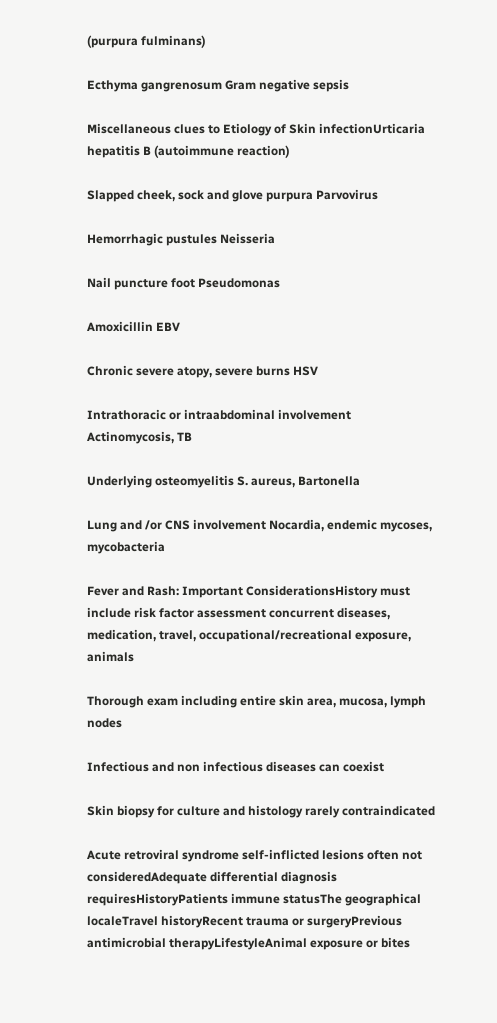(purpura fulminans)

Ecthyma gangrenosum Gram negative sepsis

Miscellaneous clues to Etiology of Skin infectionUrticaria hepatitis B (autoimmune reaction)

Slapped cheek, sock and glove purpura Parvovirus

Hemorrhagic pustules Neisseria

Nail puncture foot Pseudomonas

Amoxicillin EBV

Chronic severe atopy, severe burns HSV

Intrathoracic or intraabdominal involvement Actinomycosis, TB

Underlying osteomyelitis S. aureus, Bartonella

Lung and /or CNS involvement Nocardia, endemic mycoses, mycobacteria

Fever and Rash: Important ConsiderationsHistory must include risk factor assessment concurrent diseases, medication, travel, occupational/recreational exposure, animals

Thorough exam including entire skin area, mucosa, lymph nodes

Infectious and non infectious diseases can coexist

Skin biopsy for culture and histology rarely contraindicated

Acute retroviral syndrome self-inflicted lesions often not consideredAdequate differential diagnosis requiresHistoryPatients immune statusThe geographical localeTravel historyRecent trauma or surgeryPrevious antimicrobial therapyLifestyleAnimal exposure or bites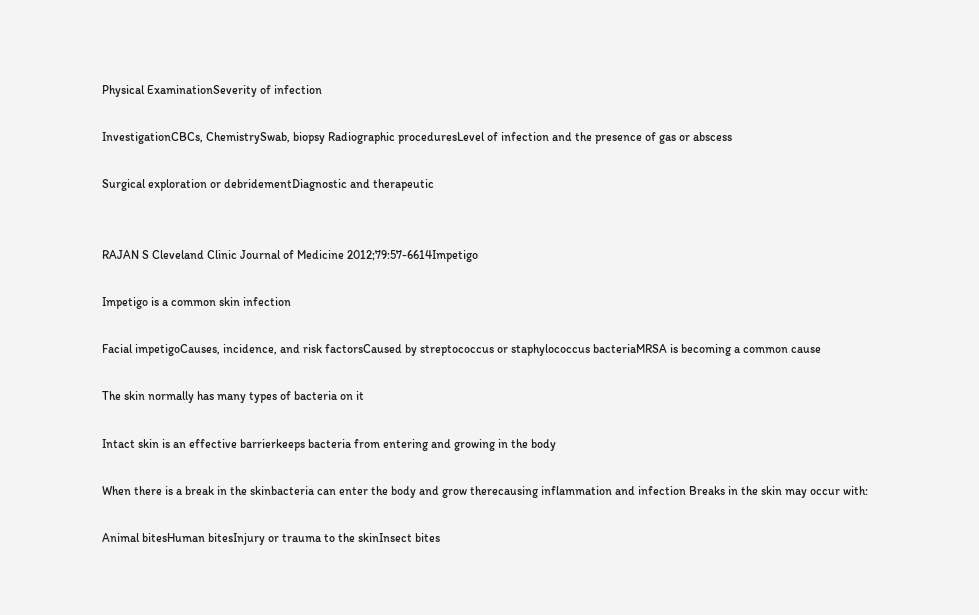Physical ExaminationSeverity of infection

InvestigationCBCs, ChemistrySwab, biopsy Radiographic proceduresLevel of infection and the presence of gas or abscess

Surgical exploration or debridementDiagnostic and therapeutic


RAJAN S Cleveland Clinic Journal of Medicine 2012;79:57-6614Impetigo

Impetigo is a common skin infection

Facial impetigoCauses, incidence, and risk factorsCaused by streptococcus or staphylococcus bacteriaMRSA is becoming a common cause

The skin normally has many types of bacteria on it

Intact skin is an effective barrierkeeps bacteria from entering and growing in the body

When there is a break in the skinbacteria can enter the body and grow therecausing inflammation and infection Breaks in the skin may occur with:

Animal bitesHuman bitesInjury or trauma to the skinInsect bites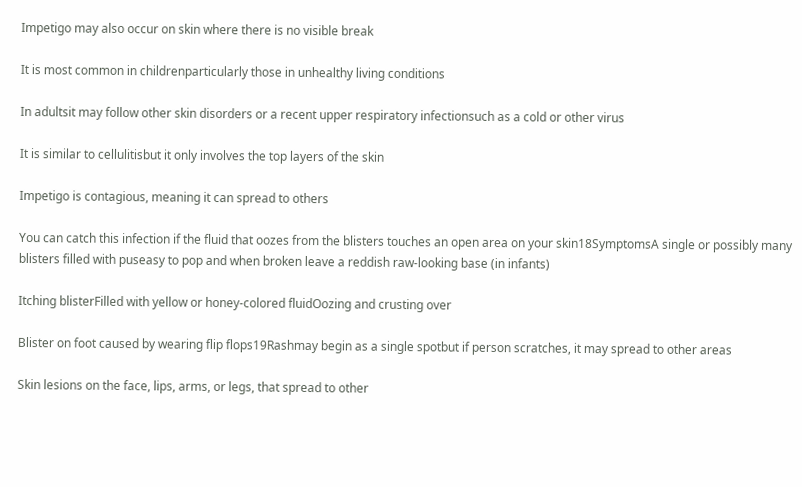Impetigo may also occur on skin where there is no visible break

It is most common in childrenparticularly those in unhealthy living conditions

In adultsit may follow other skin disorders or a recent upper respiratory infectionsuch as a cold or other virus

It is similar to cellulitisbut it only involves the top layers of the skin

Impetigo is contagious, meaning it can spread to others

You can catch this infection if the fluid that oozes from the blisters touches an open area on your skin18SymptomsA single or possibly many blisters filled with puseasy to pop and when broken leave a reddish raw-looking base (in infants)

Itching blisterFilled with yellow or honey-colored fluidOozing and crusting over

Blister on foot caused by wearing flip flops19Rashmay begin as a single spotbut if person scratches, it may spread to other areas

Skin lesions on the face, lips, arms, or legs, that spread to other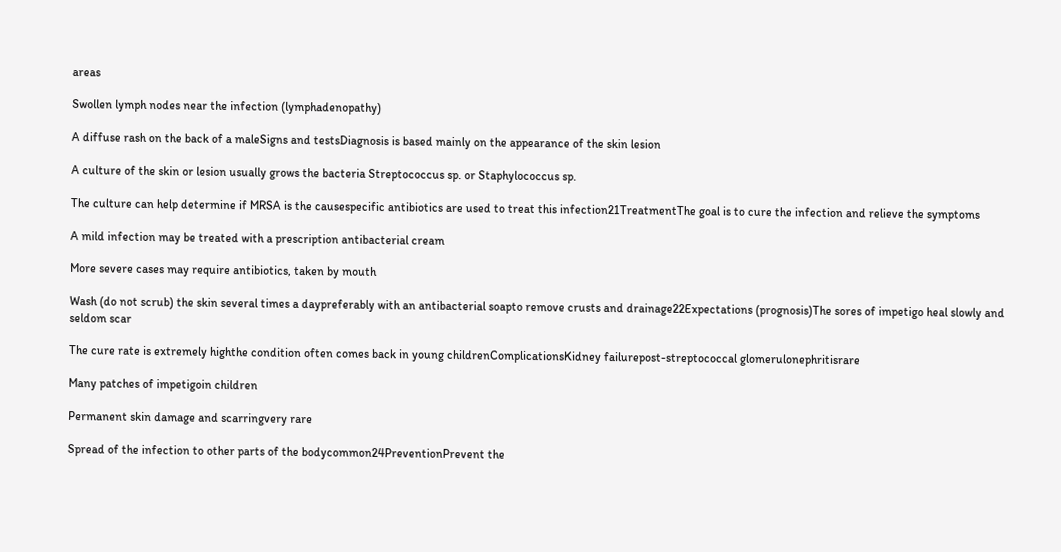areas

Swollen lymph nodes near the infection (lymphadenopathy)

A diffuse rash on the back of a maleSigns and testsDiagnosis is based mainly on the appearance of the skin lesion

A culture of the skin or lesion usually grows the bacteria Streptococcus sp. or Staphylococcus sp.

The culture can help determine if MRSA is the causespecific antibiotics are used to treat this infection21TreatmentThe goal is to cure the infection and relieve the symptoms

A mild infection may be treated with a prescription antibacterial cream

More severe cases may require antibiotics, taken by mouth

Wash (do not scrub) the skin several times a daypreferably with an antibacterial soapto remove crusts and drainage22Expectations (prognosis)The sores of impetigo heal slowly and seldom scar

The cure rate is extremely highthe condition often comes back in young childrenComplicationsKidney failurepost-streptococcal glomerulonephritisrare

Many patches of impetigoin children

Permanent skin damage and scarringvery rare

Spread of the infection to other parts of the bodycommon24PreventionPrevent the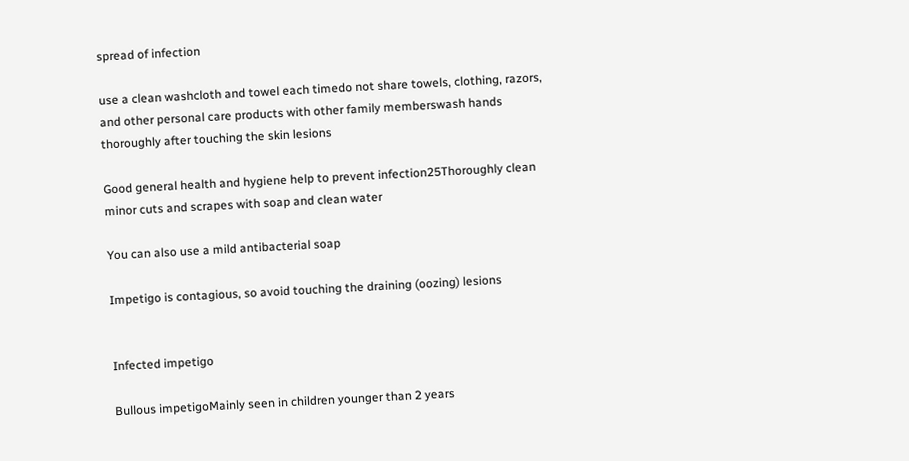spread of infection

use a clean washcloth and towel each timedo not share towels, clothing, razors, and other personal care products with other family memberswash hands thoroughly after touching the skin lesions

Good general health and hygiene help to prevent infection25Thoroughly clean minor cuts and scrapes with soap and clean water

You can also use a mild antibacterial soap

Impetigo is contagious, so avoid touching the draining (oozing) lesions


Infected impetigo

Bullous impetigoMainly seen in children younger than 2 years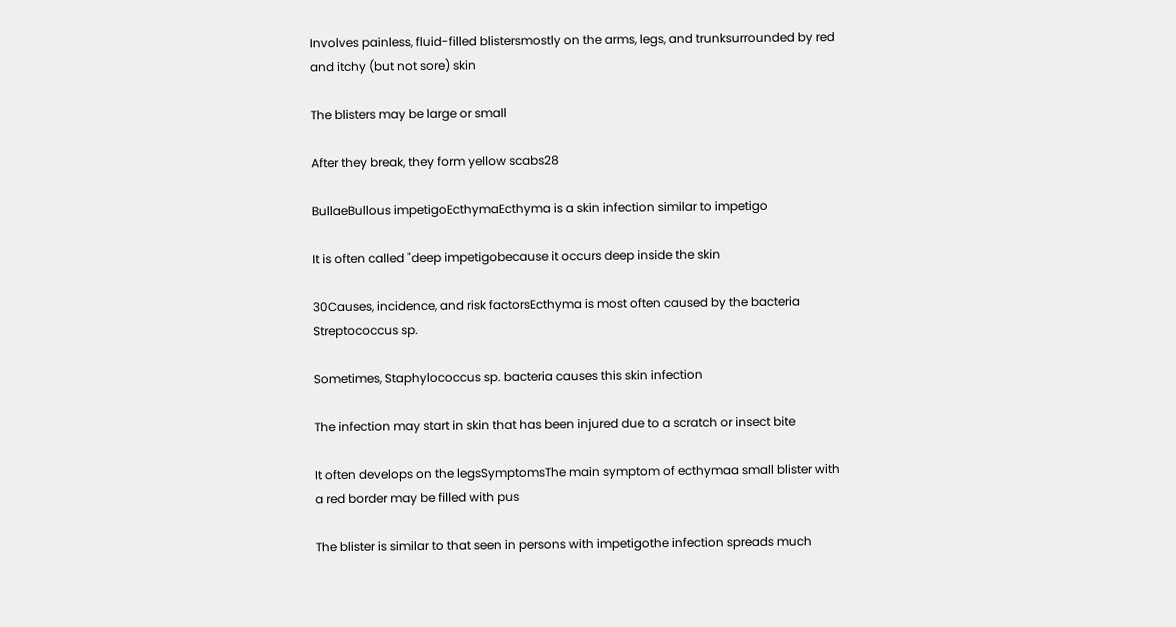Involves painless, fluid-filled blistersmostly on the arms, legs, and trunksurrounded by red and itchy (but not sore) skin

The blisters may be large or small

After they break, they form yellow scabs28

BullaeBullous impetigoEcthymaEcthyma is a skin infection similar to impetigo

It is often called "deep impetigobecause it occurs deep inside the skin

30Causes, incidence, and risk factorsEcthyma is most often caused by the bacteria Streptococcus sp.

Sometimes, Staphylococcus sp. bacteria causes this skin infection

The infection may start in skin that has been injured due to a scratch or insect bite

It often develops on the legsSymptomsThe main symptom of ecthymaa small blister with a red border may be filled with pus

The blister is similar to that seen in persons with impetigothe infection spreads much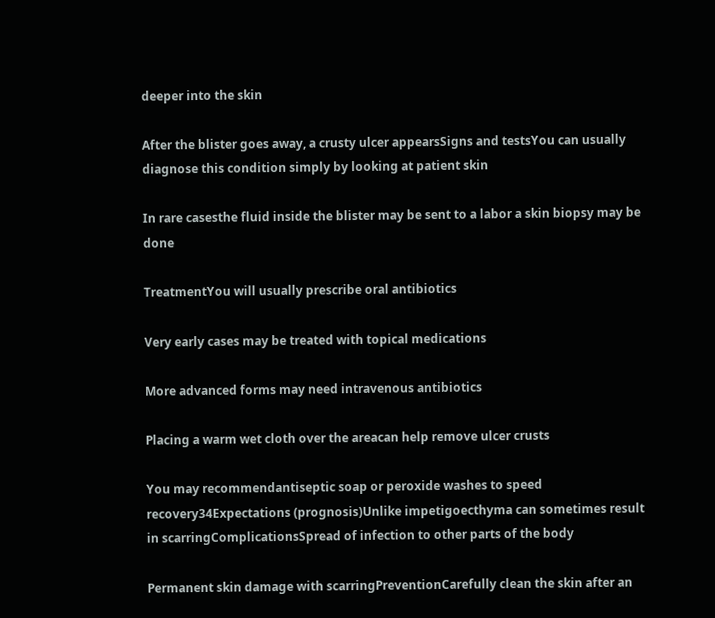deeper into the skin

After the blister goes away, a crusty ulcer appearsSigns and testsYou can usually diagnose this condition simply by looking at patient skin

In rare casesthe fluid inside the blister may be sent to a labor a skin biopsy may be done

TreatmentYou will usually prescribe oral antibiotics

Very early cases may be treated with topical medications

More advanced forms may need intravenous antibiotics

Placing a warm wet cloth over the areacan help remove ulcer crusts

You may recommendantiseptic soap or peroxide washes to speed recovery34Expectations (prognosis)Unlike impetigoecthyma can sometimes result in scarringComplicationsSpread of infection to other parts of the body

Permanent skin damage with scarringPreventionCarefully clean the skin after an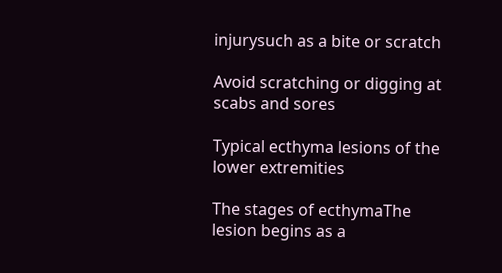injurysuch as a bite or scratch

Avoid scratching or digging at scabs and sores

Typical ecthyma lesions of the lower extremities

The stages of ecthymaThe lesion begins as a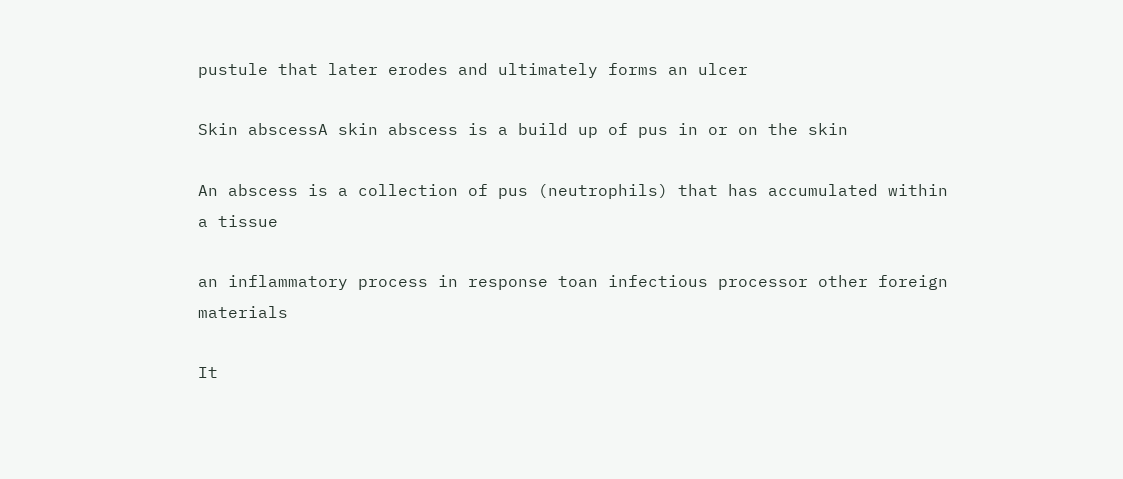pustule that later erodes and ultimately forms an ulcer

Skin abscessA skin abscess is a build up of pus in or on the skin

An abscess is a collection of pus (neutrophils) that has accumulated within a tissue

an inflammatory process in response toan infectious processor other foreign materials

It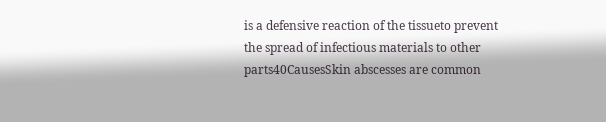is a defensive reaction of the tissueto prevent the spread of infectious materials to other parts40CausesSkin abscesses are common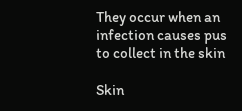They occur when an infection causes pus to collect in the skin

Skin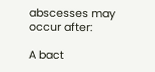abscesses may occur after:

A bact